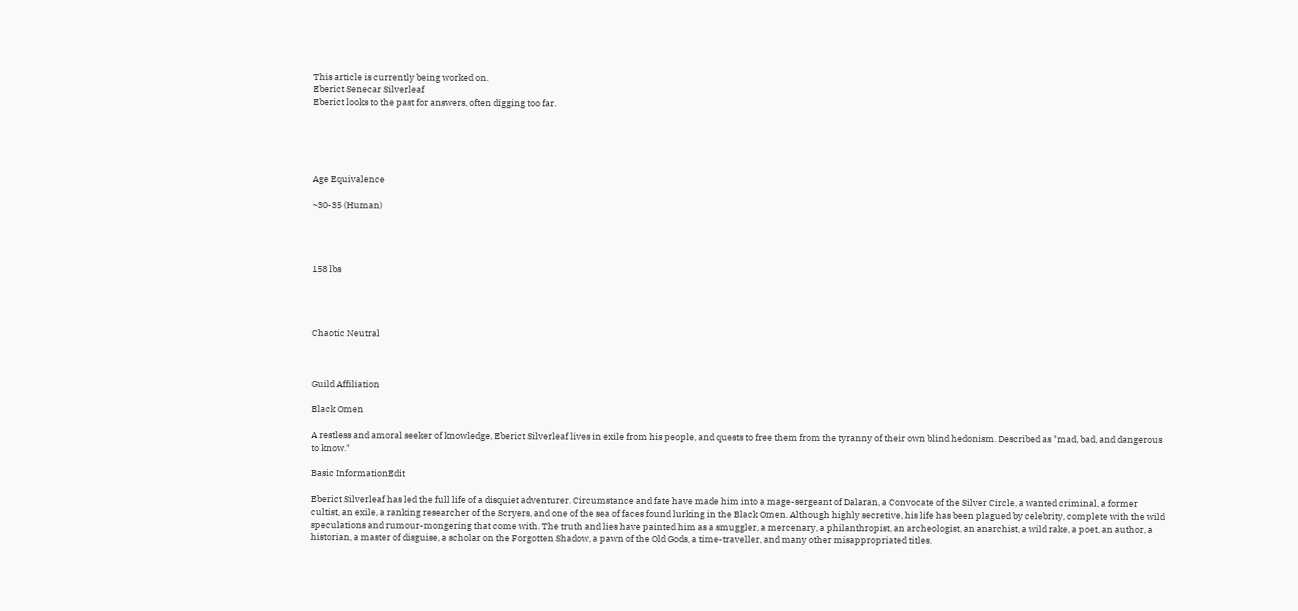This article is currently being worked on.
Eberict Senecar Silverleaf
Eberict looks to the past for answers, often digging too far.





Age Equivalence

~30-35 (Human)




158 lbs




Chaotic Neutral



Guild Affiliation

Black Omen

A restless and amoral seeker of knowledge, Eberict Silverleaf lives in exile from his people, and quests to free them from the tyranny of their own blind hedonism. Described as "mad, bad, and dangerous to know."

Basic InformationEdit

Eberict Silverleaf has led the full life of a disquiet adventurer. Circumstance and fate have made him into a mage-sergeant of Dalaran, a Convocate of the Silver Circle, a wanted criminal, a former cultist, an exile, a ranking researcher of the Scryers, and one of the sea of faces found lurking in the Black Omen. Although highly secretive, his life has been plagued by celebrity, complete with the wild speculations and rumour-mongering that come with. The truth and lies have painted him as a smuggler, a mercenary, a philanthropist, an archeologist, an anarchist, a wild rake, a poet, an author, a historian, a master of disguise, a scholar on the Forgotten Shadow, a pawn of the Old Gods, a time-traveller, and many other misappropriated titles.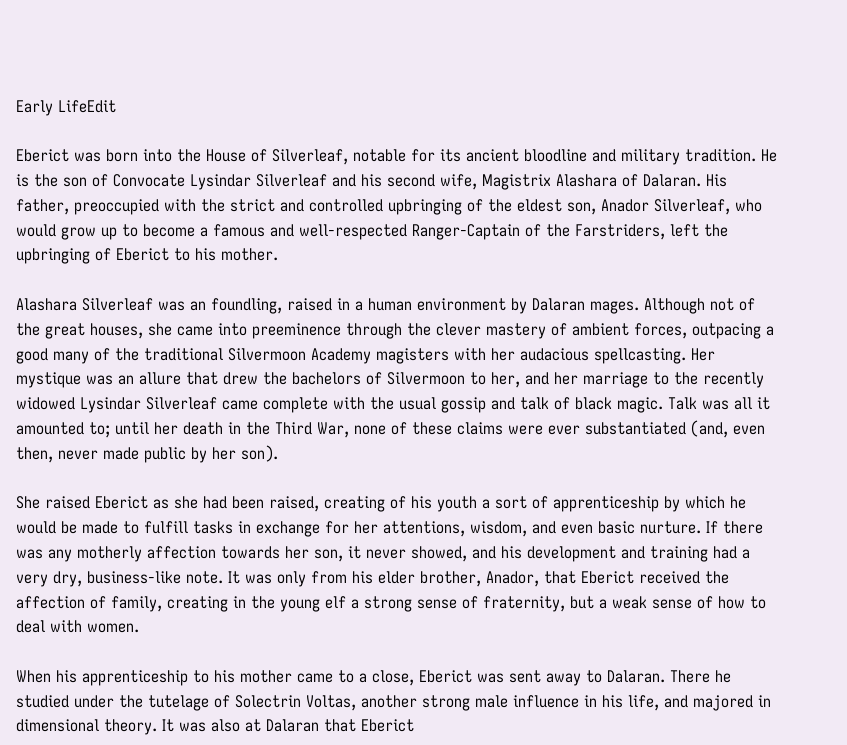Early LifeEdit

Eberict was born into the House of Silverleaf, notable for its ancient bloodline and military tradition. He is the son of Convocate Lysindar Silverleaf and his second wife, Magistrix Alashara of Dalaran. His father, preoccupied with the strict and controlled upbringing of the eldest son, Anador Silverleaf, who would grow up to become a famous and well-respected Ranger-Captain of the Farstriders, left the upbringing of Eberict to his mother.

Alashara Silverleaf was an foundling, raised in a human environment by Dalaran mages. Although not of the great houses, she came into preeminence through the clever mastery of ambient forces, outpacing a good many of the traditional Silvermoon Academy magisters with her audacious spellcasting. Her mystique was an allure that drew the bachelors of Silvermoon to her, and her marriage to the recently widowed Lysindar Silverleaf came complete with the usual gossip and talk of black magic. Talk was all it amounted to; until her death in the Third War, none of these claims were ever substantiated (and, even then, never made public by her son).

She raised Eberict as she had been raised, creating of his youth a sort of apprenticeship by which he would be made to fulfill tasks in exchange for her attentions, wisdom, and even basic nurture. If there was any motherly affection towards her son, it never showed, and his development and training had a very dry, business-like note. It was only from his elder brother, Anador, that Eberict received the affection of family, creating in the young elf a strong sense of fraternity, but a weak sense of how to deal with women.

When his apprenticeship to his mother came to a close, Eberict was sent away to Dalaran. There he studied under the tutelage of Solectrin Voltas, another strong male influence in his life, and majored in dimensional theory. It was also at Dalaran that Eberict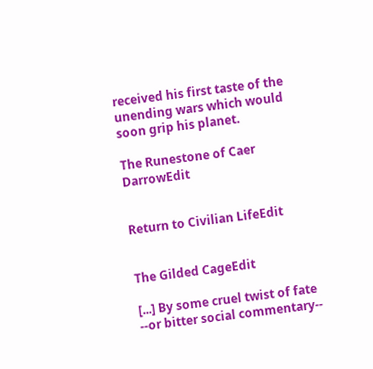received his first taste of the unending wars which would soon grip his planet.

The Runestone of Caer DarrowEdit


Return to Civilian LifeEdit


The Gilded CageEdit

[...] By some cruel twist of fate --or bitter social commentary--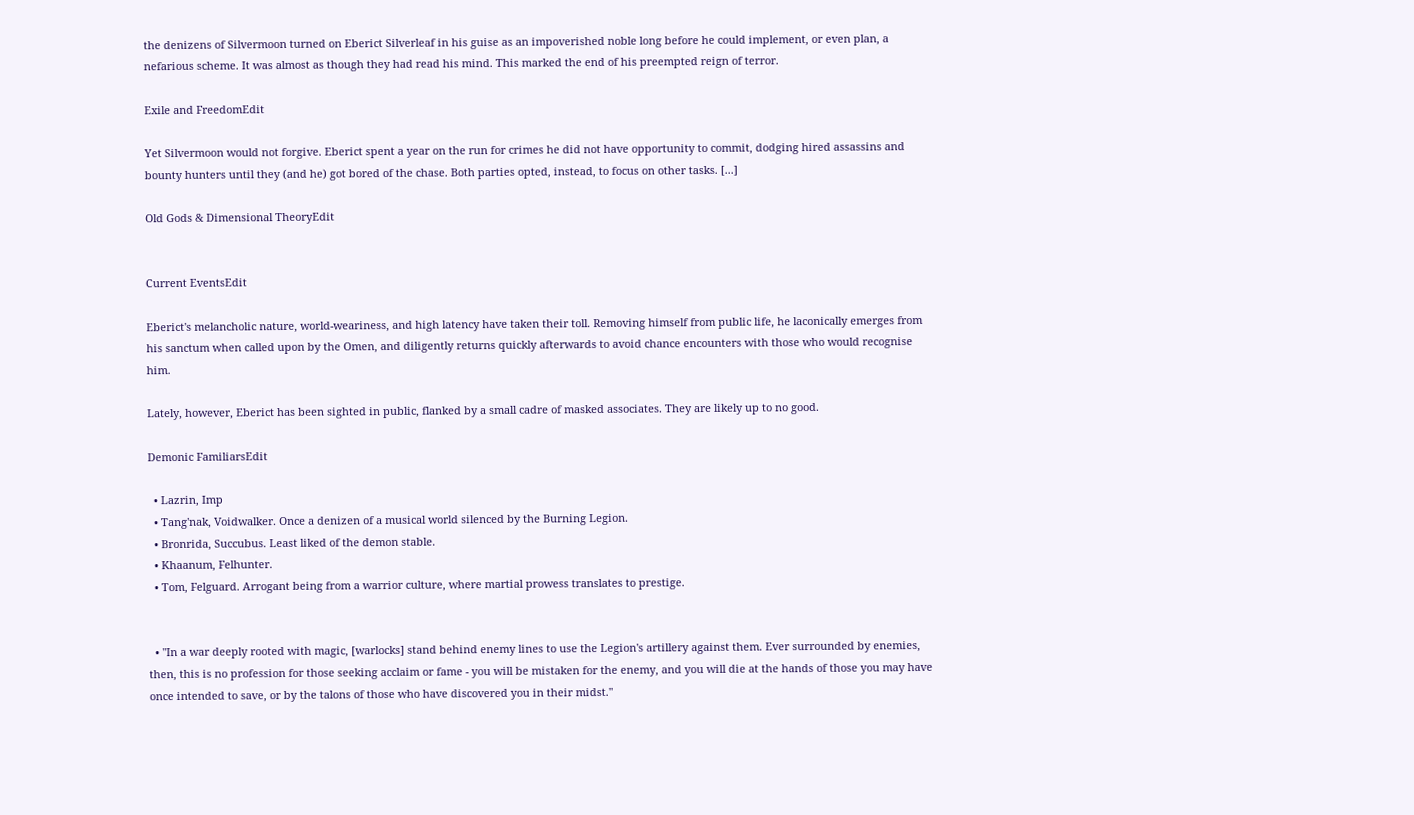the denizens of Silvermoon turned on Eberict Silverleaf in his guise as an impoverished noble long before he could implement, or even plan, a nefarious scheme. It was almost as though they had read his mind. This marked the end of his preempted reign of terror.

Exile and FreedomEdit

Yet Silvermoon would not forgive. Eberict spent a year on the run for crimes he did not have opportunity to commit, dodging hired assassins and bounty hunters until they (and he) got bored of the chase. Both parties opted, instead, to focus on other tasks. [...]

Old Gods & Dimensional TheoryEdit


Current EventsEdit

Eberict's melancholic nature, world-weariness, and high latency have taken their toll. Removing himself from public life, he laconically emerges from his sanctum when called upon by the Omen, and diligently returns quickly afterwards to avoid chance encounters with those who would recognise him.

Lately, however, Eberict has been sighted in public, flanked by a small cadre of masked associates. They are likely up to no good.

Demonic FamiliarsEdit

  • Lazrin, Imp
  • Tang'nak, Voidwalker. Once a denizen of a musical world silenced by the Burning Legion.
  • Bronrida, Succubus. Least liked of the demon stable.
  • Khaanum, Felhunter.
  • Tom, Felguard. Arrogant being from a warrior culture, where martial prowess translates to prestige.


  • "In a war deeply rooted with magic, [warlocks] stand behind enemy lines to use the Legion's artillery against them. Ever surrounded by enemies, then, this is no profession for those seeking acclaim or fame - you will be mistaken for the enemy, and you will die at the hands of those you may have once intended to save, or by the talons of those who have discovered you in their midst."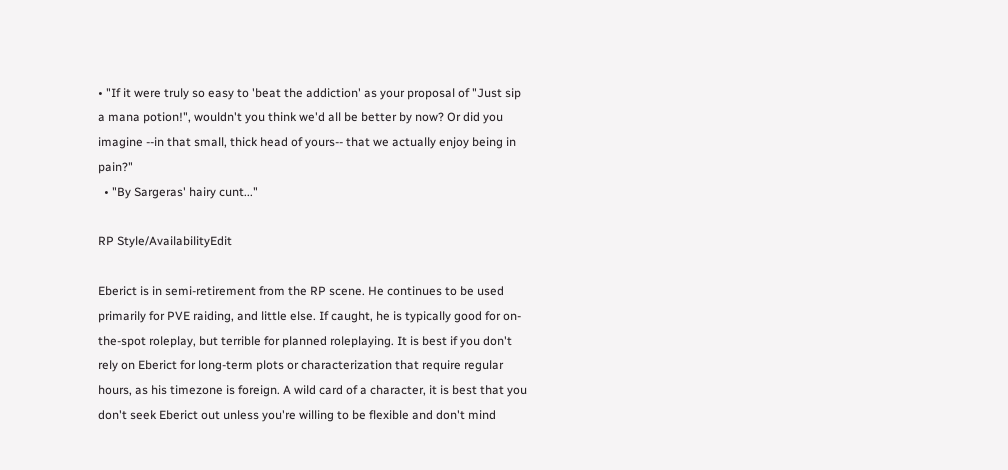• "If it were truly so easy to 'beat the addiction' as your proposal of "Just sip a mana potion!", wouldn't you think we'd all be better by now? Or did you imagine --in that small, thick head of yours-- that we actually enjoy being in pain?"
  • "By Sargeras' hairy cunt..."

RP Style/AvailabilityEdit

Eberict is in semi-retirement from the RP scene. He continues to be used primarily for PVE raiding, and little else. If caught, he is typically good for on-the-spot roleplay, but terrible for planned roleplaying. It is best if you don't rely on Eberict for long-term plots or characterization that require regular hours, as his timezone is foreign. A wild card of a character, it is best that you don't seek Eberict out unless you're willing to be flexible and don't mind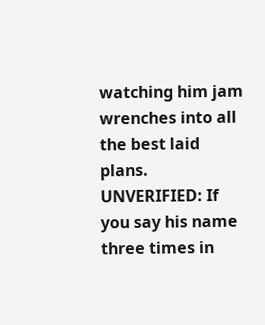watching him jam wrenches into all the best laid plans. UNVERIFIED: If you say his name three times in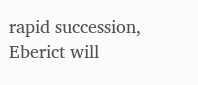rapid succession, Eberict will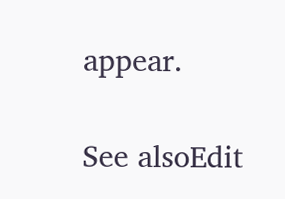appear.

See alsoEdit